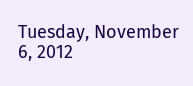Tuesday, November 6, 2012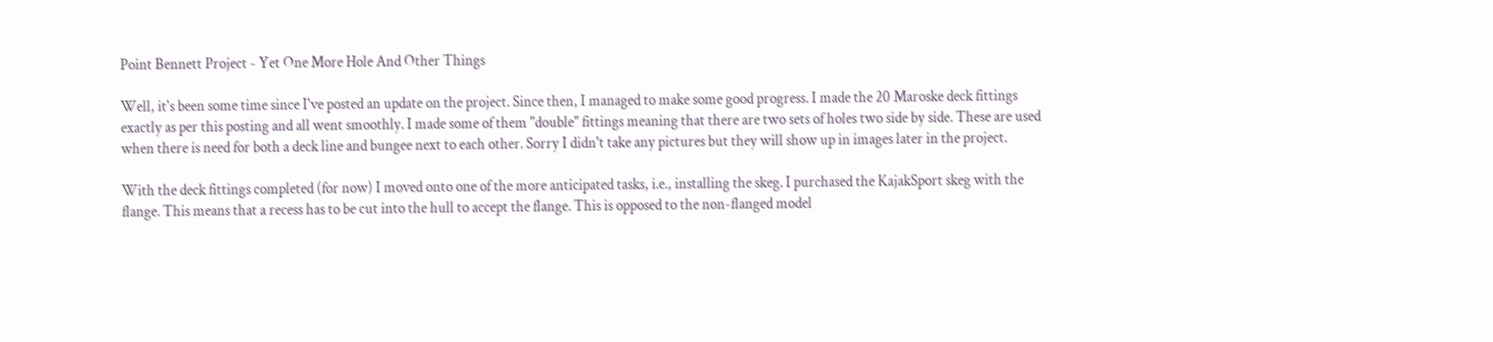Point Bennett Project - Yet One More Hole And Other Things

Well, it's been some time since I've posted an update on the project. Since then, I managed to make some good progress. I made the 20 Maroske deck fittings exactly as per this posting and all went smoothly. I made some of them "double" fittings meaning that there are two sets of holes two side by side. These are used when there is need for both a deck line and bungee next to each other. Sorry I didn't take any pictures but they will show up in images later in the project.

With the deck fittings completed (for now) I moved onto one of the more anticipated tasks, i.e., installing the skeg. I purchased the KajakSport skeg with the flange. This means that a recess has to be cut into the hull to accept the flange. This is opposed to the non-flanged model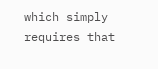which simply requires that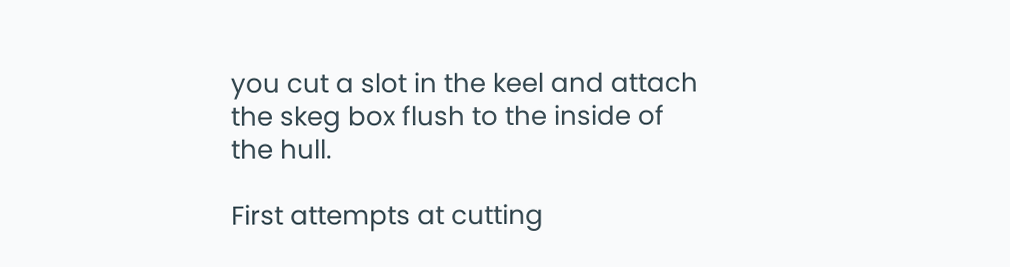you cut a slot in the keel and attach the skeg box flush to the inside of the hull.

First attempts at cutting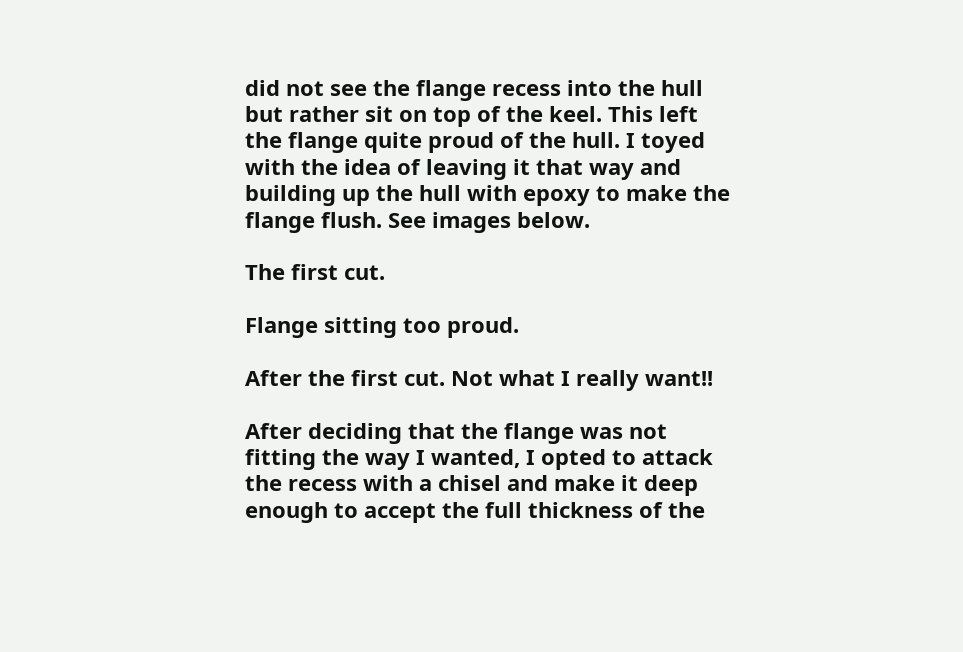did not see the flange recess into the hull but rather sit on top of the keel. This left the flange quite proud of the hull. I toyed with the idea of leaving it that way and building up the hull with epoxy to make the flange flush. See images below.

The first cut.

Flange sitting too proud.

After the first cut. Not what I really want!!

After deciding that the flange was not fitting the way I wanted, I opted to attack the recess with a chisel and make it deep enough to accept the full thickness of the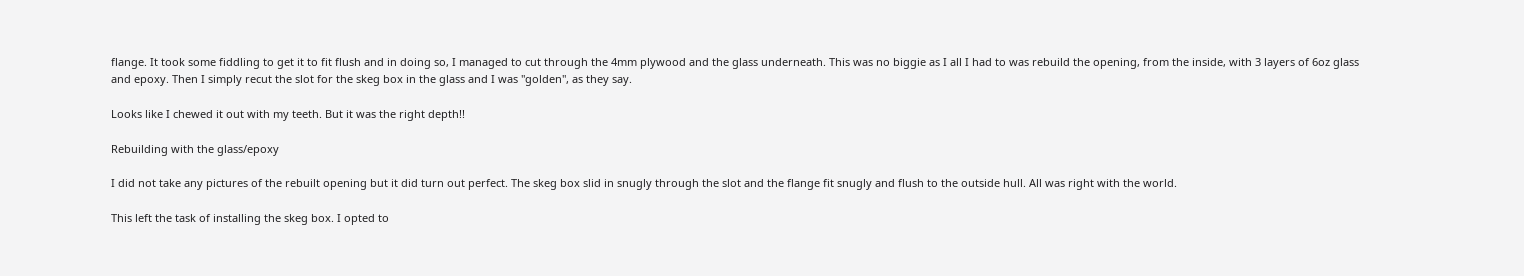flange. It took some fiddling to get it to fit flush and in doing so, I managed to cut through the 4mm plywood and the glass underneath. This was no biggie as I all I had to was rebuild the opening, from the inside, with 3 layers of 6oz glass and epoxy. Then I simply recut the slot for the skeg box in the glass and I was "golden", as they say.

Looks like I chewed it out with my teeth. But it was the right depth!!

Rebuilding with the glass/epoxy

I did not take any pictures of the rebuilt opening but it did turn out perfect. The skeg box slid in snugly through the slot and the flange fit snugly and flush to the outside hull. All was right with the world.

This left the task of installing the skeg box. I opted to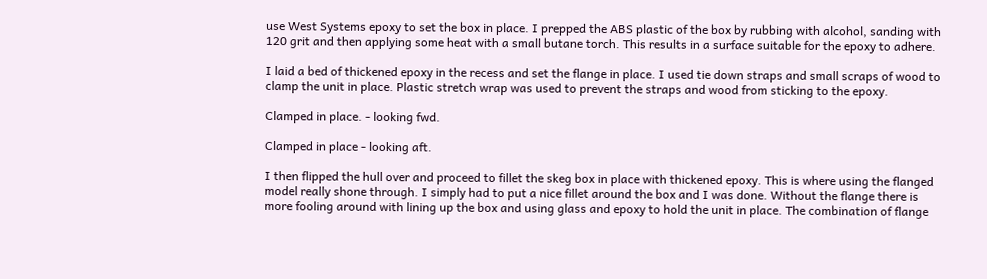use West Systems epoxy to set the box in place. I prepped the ABS plastic of the box by rubbing with alcohol, sanding with 120 grit and then applying some heat with a small butane torch. This results in a surface suitable for the epoxy to adhere.

I laid a bed of thickened epoxy in the recess and set the flange in place. I used tie down straps and small scraps of wood to clamp the unit in place. Plastic stretch wrap was used to prevent the straps and wood from sticking to the epoxy.

Clamped in place. - looking fwd.

Clamped in place - looking aft.

I then flipped the hull over and proceed to fillet the skeg box in place with thickened epoxy. This is where using the flanged model really shone through. I simply had to put a nice fillet around the box and I was done. Without the flange there is more fooling around with lining up the box and using glass and epoxy to hold the unit in place. The combination of flange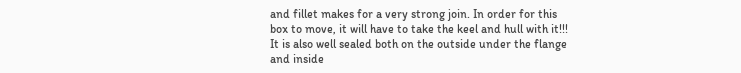and fillet makes for a very strong join. In order for this box to move, it will have to take the keel and hull with it!!! It is also well sealed both on the outside under the flange and inside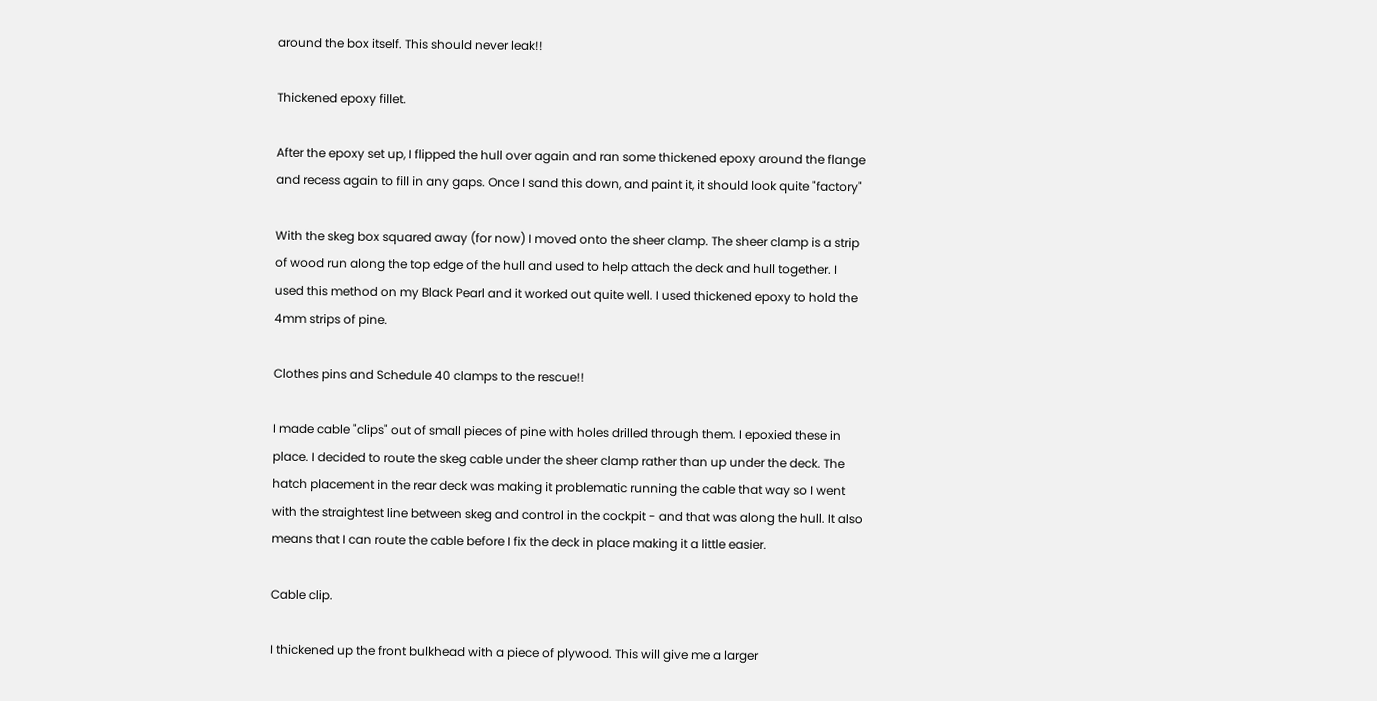around the box itself. This should never leak!!

Thickened epoxy fillet.

After the epoxy set up, I flipped the hull over again and ran some thickened epoxy around the flange and recess again to fill in any gaps. Once I sand this down, and paint it, it should look quite "factory"

With the skeg box squared away (for now) I moved onto the sheer clamp. The sheer clamp is a strip of wood run along the top edge of the hull and used to help attach the deck and hull together. I used this method on my Black Pearl and it worked out quite well. I used thickened epoxy to hold the 4mm strips of pine.

Clothes pins and Schedule 40 clamps to the rescue!!

I made cable "clips" out of small pieces of pine with holes drilled through them. I epoxied these in place. I decided to route the skeg cable under the sheer clamp rather than up under the deck. The hatch placement in the rear deck was making it problematic running the cable that way so I went with the straightest line between skeg and control in the cockpit - and that was along the hull. It also means that I can route the cable before I fix the deck in place making it a little easier.

Cable clip.

I thickened up the front bulkhead with a piece of plywood. This will give me a larger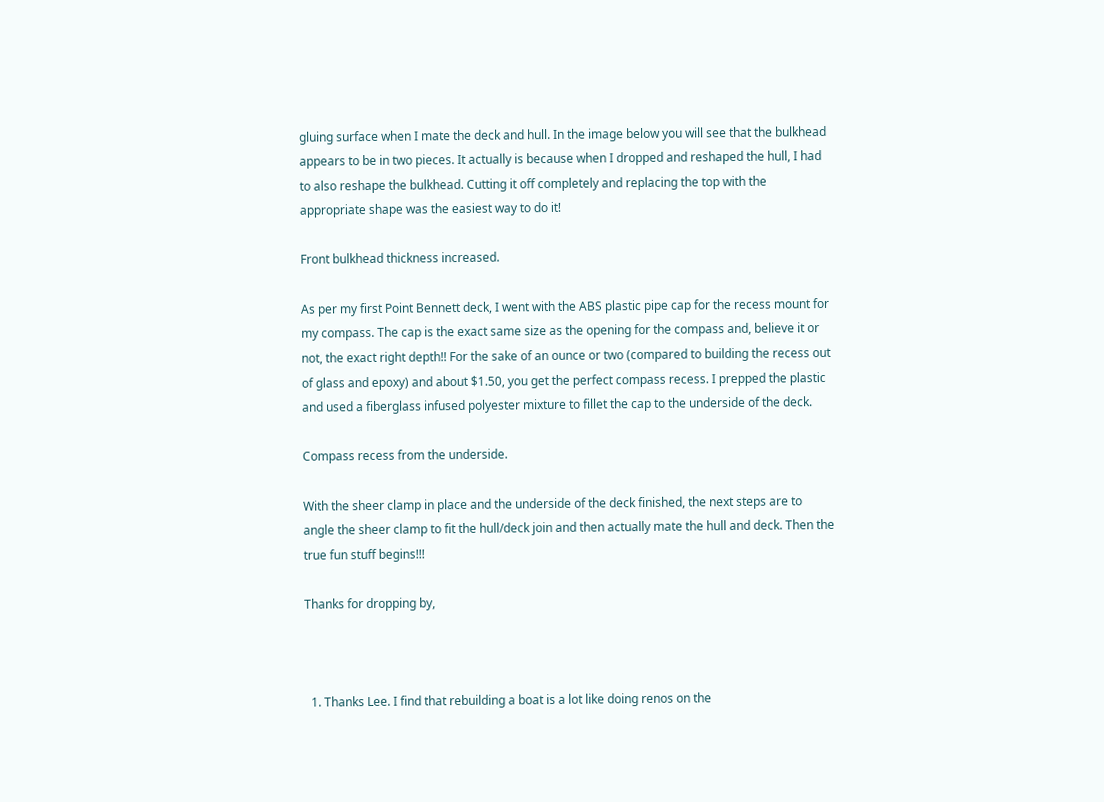gluing surface when I mate the deck and hull. In the image below you will see that the bulkhead appears to be in two pieces. It actually is because when I dropped and reshaped the hull, I had to also reshape the bulkhead. Cutting it off completely and replacing the top with the appropriate shape was the easiest way to do it!

Front bulkhead thickness increased.

As per my first Point Bennett deck, I went with the ABS plastic pipe cap for the recess mount for my compass. The cap is the exact same size as the opening for the compass and, believe it or not, the exact right depth!! For the sake of an ounce or two (compared to building the recess out of glass and epoxy) and about $1.50, you get the perfect compass recess. I prepped the plastic and used a fiberglass infused polyester mixture to fillet the cap to the underside of the deck.

Compass recess from the underside.

With the sheer clamp in place and the underside of the deck finished, the next steps are to angle the sheer clamp to fit the hull/deck join and then actually mate the hull and deck. Then the true fun stuff begins!!!

Thanks for dropping by,



  1. Thanks Lee. I find that rebuilding a boat is a lot like doing renos on the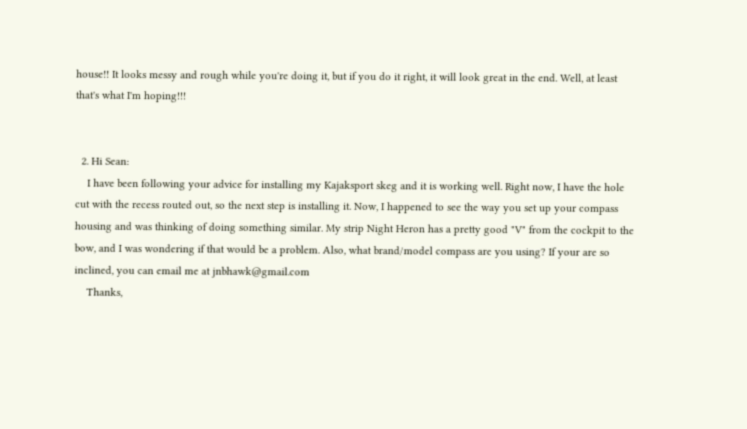house!! It looks messy and rough while you're doing it, but if you do it right, it will look great in the end. Well, at least that's what I'm hoping!!!


  2. Hi Sean:
    I have been following your advice for installing my Kajaksport skeg and it is working well. Right now, I have the hole cut with the recess routed out, so the next step is installing it. Now, I happened to see the way you set up your compass housing and was thinking of doing something similar. My strip Night Heron has a pretty good "V" from the cockpit to the bow, and I was wondering if that would be a problem. Also, what brand/model compass are you using? If your are so inclined, you can email me at jnbhawk@gmail.com
    Thanks,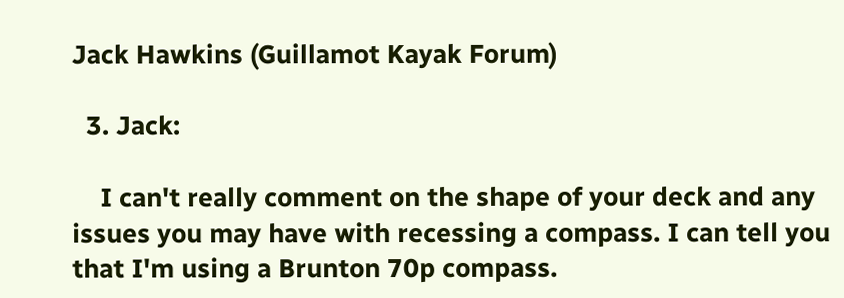Jack Hawkins (Guillamot Kayak Forum)

  3. Jack:

    I can't really comment on the shape of your deck and any issues you may have with recessing a compass. I can tell you that I'm using a Brunton 70p compass.